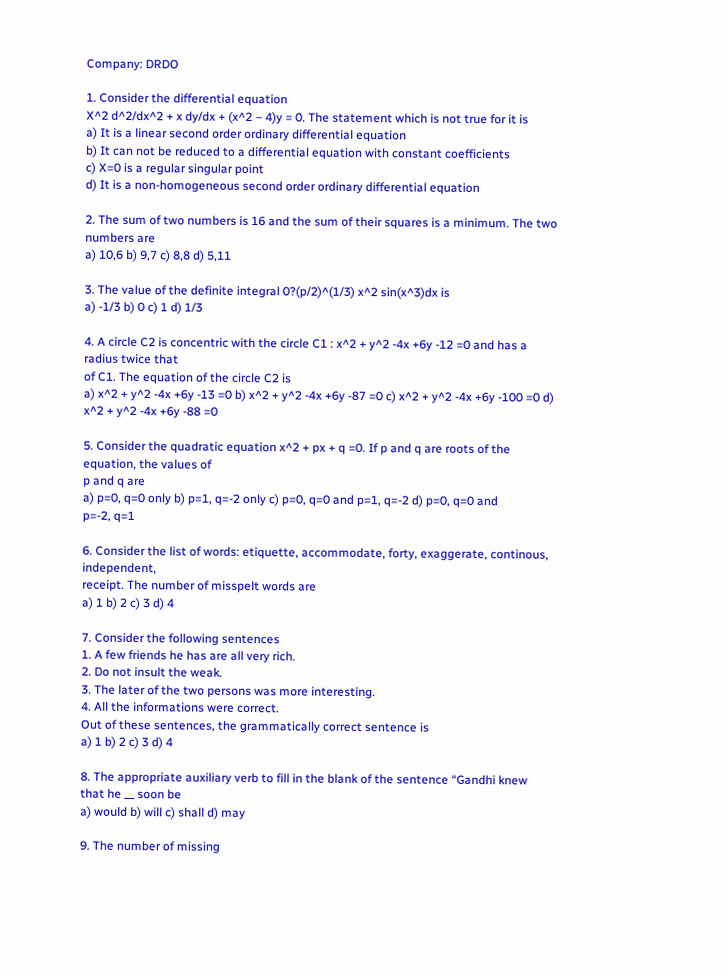Company: DRDO

1. Consider the differential equation
X^2 d^2/dx^2 + x dy/dx + (x^2 – 4)y = 0. The statement which is not true for it is
a) It is a linear second order ordinary differential equation
b) It can not be reduced to a differential equation with constant coefficients
c) X=0 is a regular singular point
d) It is a non-homogeneous second order ordinary differential equation

2. The sum of two numbers is 16 and the sum of their squares is a minimum. The two numbers are
a) 10,6 b) 9,7 c) 8,8 d) 5,11

3. The value of the definite integral 0?(p/2)^(1/3) x^2 sin(x^3)dx is
a) -1/3 b) 0 c) 1 d) 1/3

4. A circle C2 is concentric with the circle C1 : x^2 + y^2 -4x +6y -12 =0 and has a radius twice that
of C1. The equation of the circle C2 is
a) x^2 + y^2 -4x +6y -13 =0 b) x^2 + y^2 -4x +6y -87 =0 c) x^2 + y^2 -4x +6y -100 =0 d)
x^2 + y^2 -4x +6y -88 =0

5. Consider the quadratic equation x^2 + px + q =0. If p and q are roots of the equation, the values of
p and q are
a) p=0, q=0 only b) p=1, q=-2 only c) p=0, q=0 and p=1, q=-2 d) p=0, q=0 and
p=-2, q=1

6. Consider the list of words: etiquette, accommodate, forty, exaggerate, continous, independent,
receipt. The number of misspelt words are
a) 1 b) 2 c) 3 d) 4

7. Consider the following sentences
1. A few friends he has are all very rich.
2. Do not insult the weak.
3. The later of the two persons was more interesting.
4. All the informations were correct.
Out of these sentences, the grammatically correct sentence is
a) 1 b) 2 c) 3 d) 4

8. The appropriate auxiliary verb to fill in the blank of the sentence “Gandhi knew that he __ soon be
a) would b) will c) shall d) may

9. The number of missing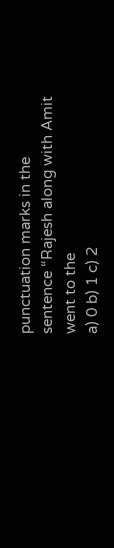punctuation marks in the sentence “Rajesh along with Amit went to the
a) 0 b) 1 c) 2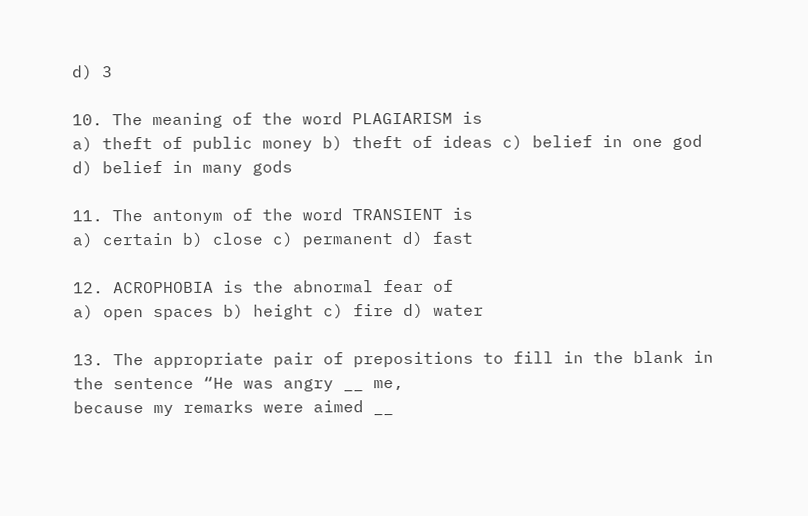d) 3

10. The meaning of the word PLAGIARISM is
a) theft of public money b) theft of ideas c) belief in one god d) belief in many gods

11. The antonym of the word TRANSIENT is
a) certain b) close c) permanent d) fast

12. ACROPHOBIA is the abnormal fear of
a) open spaces b) height c) fire d) water

13. The appropriate pair of prepositions to fill in the blank in the sentence “He was angry __ me,
because my remarks were aimed __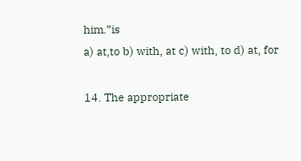him.”is
a) at,to b) with, at c) with, to d) at, for

14. The appropriate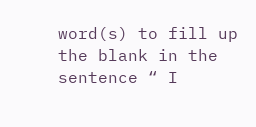word(s) to fill up the blank in the sentence “ I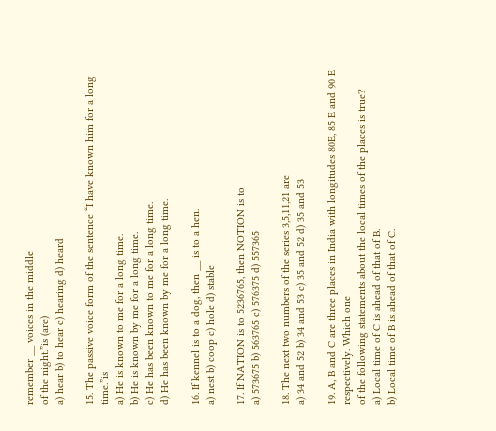remember __ voices in the middle
of the night.”is (are)
a) hear b) to hear c) hearing d) heard

15. The passive voice form of the sentence “I have known him for a long time.”is
a) He is known to me for a long time.
b) He is known by me for a long time.
c) He has been known to me for a long time.
d) He has been known by me for a long time.

16. If kennel is to a dog, then __ is to a hen.
a) nest b) coop c) hole d) stable

17. If NATION is to 5236765, then NOTION is to
a) 573675 b) 563765 c) 576375 d) 557365

18. The next two numbers of the series 3,5,11,21 are
a) 34 and 52 b) 34 and 53 c) 35 and 52 d) 35 and 53

19. A, B and C are three places in India with longitudes 80E, 85 E and 90 E respectively. Which one
of the following statements about the local times of the places is true?
a) Local time of C is ahead of that of B.
b) Local time of B is ahead of that of C.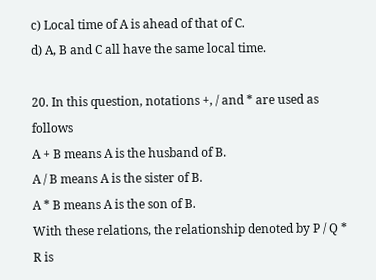c) Local time of A is ahead of that of C.
d) A, B and C all have the same local time.

20. In this question, notations +, / and * are used as follows
A + B means A is the husband of B.
A / B means A is the sister of B.
A * B means A is the son of B.
With these relations, the relationship denoted by P / Q * R is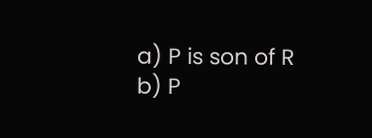a) P is son of R
b) P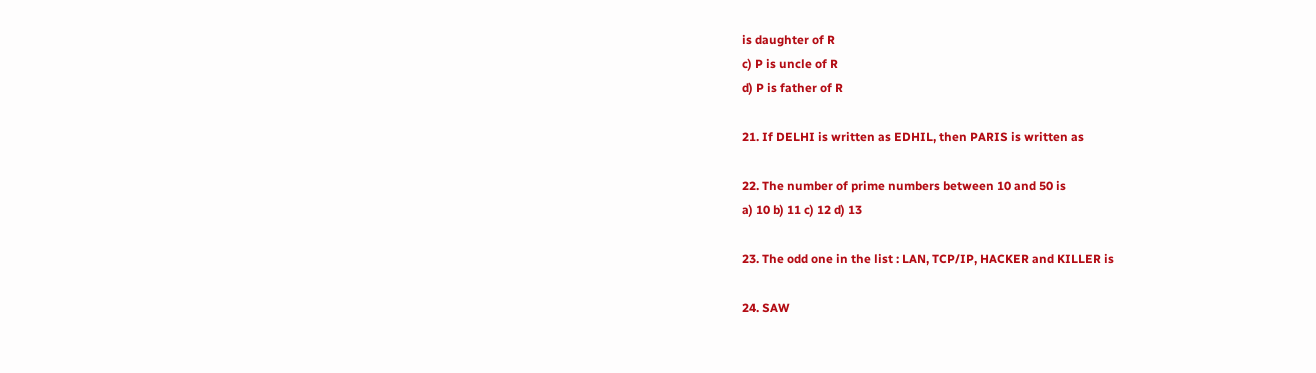is daughter of R
c) P is uncle of R
d) P is father of R

21. If DELHI is written as EDHIL, then PARIS is written as

22. The number of prime numbers between 10 and 50 is
a) 10 b) 11 c) 12 d) 13

23. The odd one in the list : LAN, TCP/IP, HACKER and KILLER is

24. SAW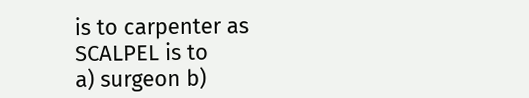is to carpenter as SCALPEL is to
a) surgeon b)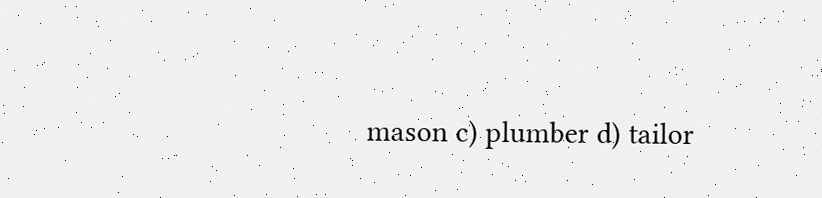mason c) plumber d) tailor